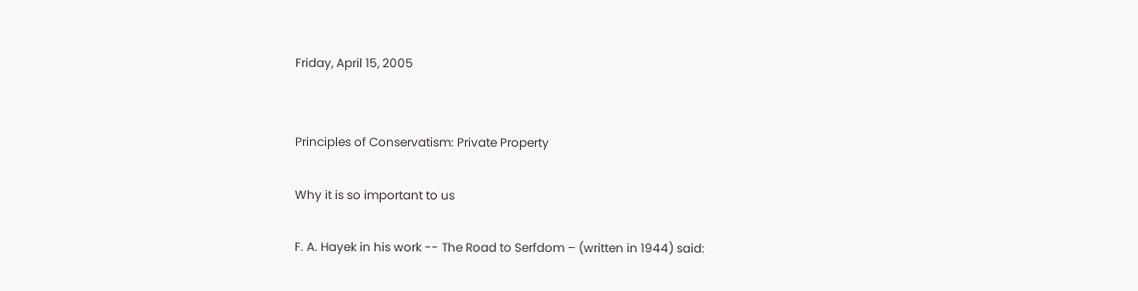Friday, April 15, 2005


Principles of Conservatism: Private Property

Why it is so important to us

F. A. Hayek in his work -- The Road to Serfdom – (written in 1944) said: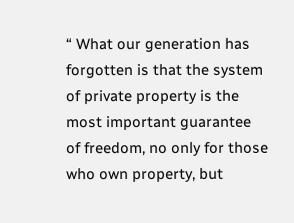“ What our generation has forgotten is that the system of private property is the most important guarantee of freedom, no only for those who own property, but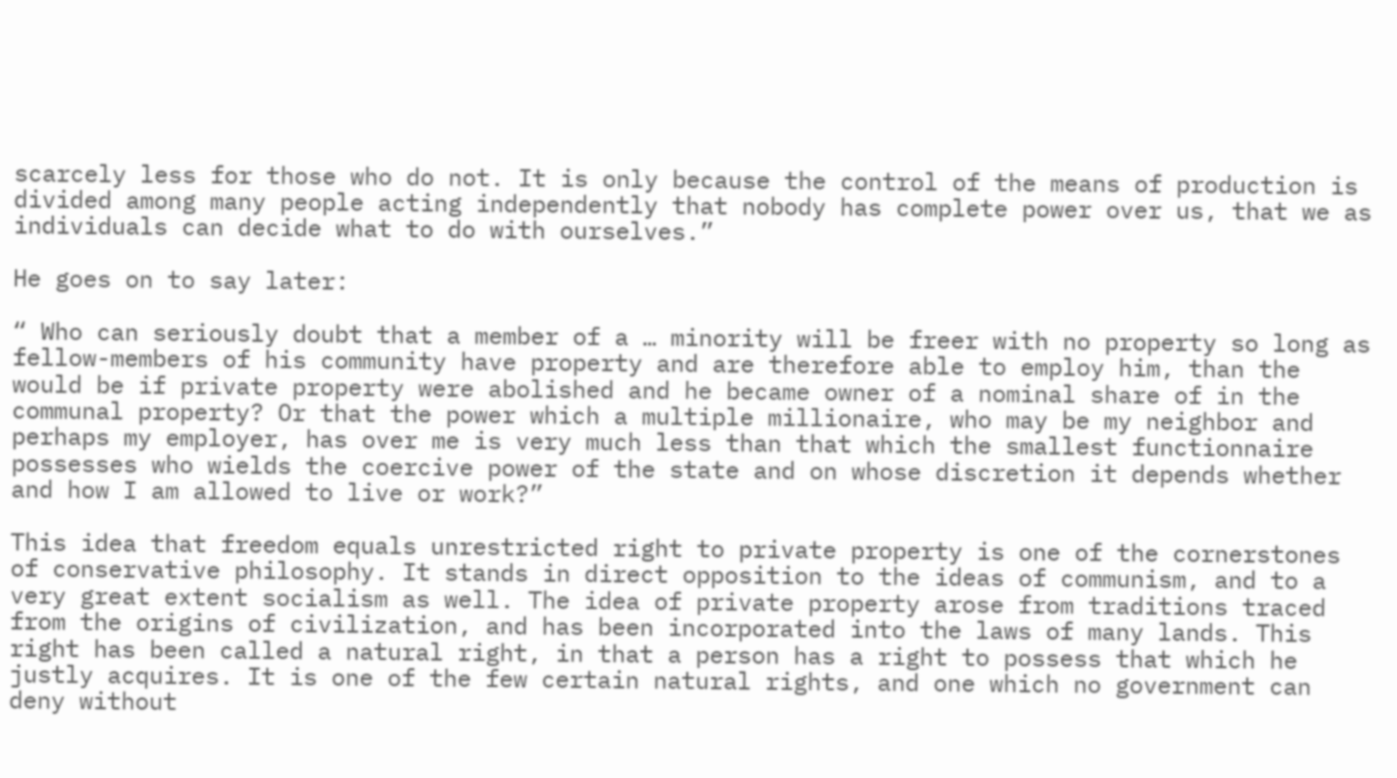scarcely less for those who do not. It is only because the control of the means of production is divided among many people acting independently that nobody has complete power over us, that we as individuals can decide what to do with ourselves.”

He goes on to say later:

“ Who can seriously doubt that a member of a … minority will be freer with no property so long as fellow-members of his community have property and are therefore able to employ him, than the would be if private property were abolished and he became owner of a nominal share of in the communal property? Or that the power which a multiple millionaire, who may be my neighbor and perhaps my employer, has over me is very much less than that which the smallest functionnaire possesses who wields the coercive power of the state and on whose discretion it depends whether and how I am allowed to live or work?”

This idea that freedom equals unrestricted right to private property is one of the cornerstones of conservative philosophy. It stands in direct opposition to the ideas of communism, and to a very great extent socialism as well. The idea of private property arose from traditions traced from the origins of civilization, and has been incorporated into the laws of many lands. This right has been called a natural right, in that a person has a right to possess that which he justly acquires. It is one of the few certain natural rights, and one which no government can deny without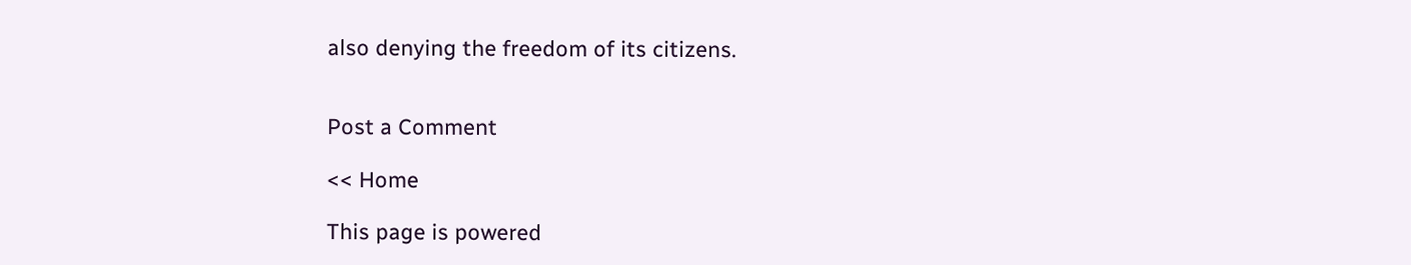also denying the freedom of its citizens.


Post a Comment

<< Home

This page is powered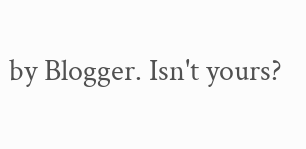by Blogger. Isn't yours?